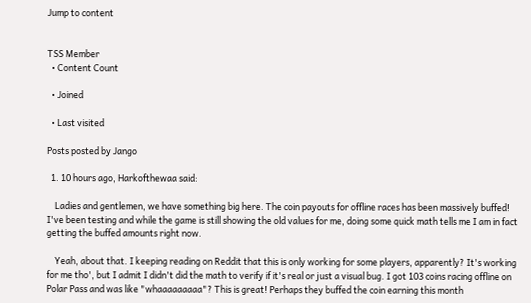Jump to content


TSS Member
  • Content Count

  • Joined

  • Last visited

Posts posted by Jango

  1. 10 hours ago, Harkofthewaa said:

    Ladies and gentlemen, we have something big here. The coin payouts for offline races has been massively buffed! I've been testing and while the game is still showing the old values for me, doing some quick math tells me I am in fact getting the buffed amounts right now.

    Yeah, about that. I keeping reading on Reddit that this is only working for some players, apparently? It's working for me tho', but I admit I didn't did the math to verify if it's real or just a visual bug. I got 103 coins racing offline on Polar Pass and was like "whaaaaaaaaa"? This is great! Perhaps they buffed the coin earning this month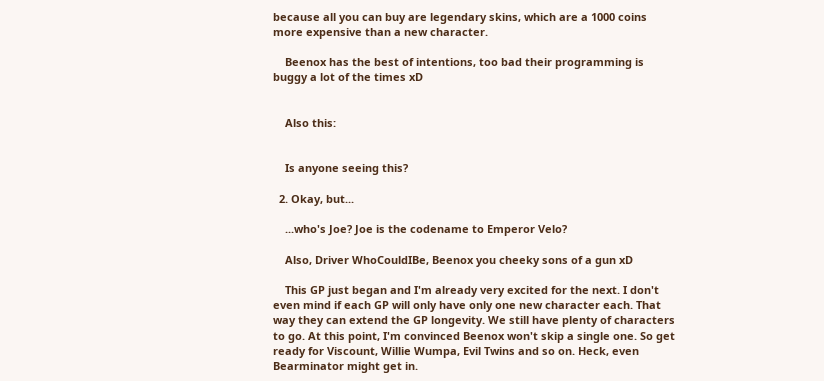because all you can buy are legendary skins, which are a 1000 coins more expensive than a new character.

    Beenox has the best of intentions, too bad their programming is buggy a lot of the times xD


    Also this:


    Is anyone seeing this?

  2. Okay, but...

    ...who's Joe? Joe is the codename to Emperor Velo?

    Also, Driver WhoCouldIBe, Beenox you cheeky sons of a gun xD

    This GP just began and I'm already very excited for the next. I don't even mind if each GP will only have only one new character each. That way they can extend the GP longevity. We still have plenty of characters to go. At this point, I'm convinced Beenox won't skip a single one. So get ready for Viscount, Willie Wumpa, Evil Twins and so on. Heck, even Bearminator might get in.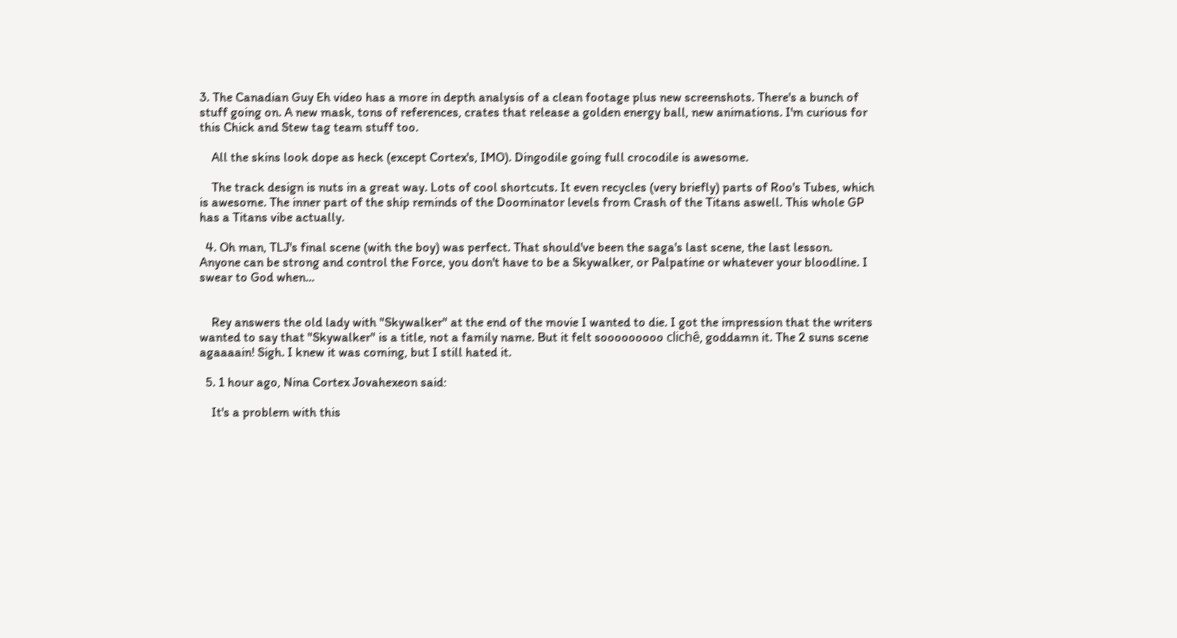3. The Canadian Guy Eh video has a more in depth analysis of a clean footage plus new screenshots. There's a bunch of stuff going on. A new mask, tons of references, crates that release a golden energy ball, new animations. I'm curious for this Chick and Stew tag team stuff too.

    All the skins look dope as heck (except Cortex's, IMO). Dingodile going full crocodile is awesome.

    The track design is nuts in a great way. Lots of cool shortcuts. It even recycles (very briefly) parts of Roo's Tubes, which is awesome. The inner part of the ship reminds of the Doominator levels from Crash of the Titans aswell. This whole GP has a Titans vibe actually.

  4. Oh man, TLJ's final scene (with the boy) was perfect. That should've been the saga's last scene, the last lesson. Anyone can be strong and control the Force, you don't have to be a Skywalker, or Palpatine or whatever your bloodline. I swear to God when...


    Rey answers the old lady with "Skywalker" at the end of the movie I wanted to die. I got the impression that the writers wanted to say that "Skywalker" is a title, not a family name. But it felt sooooooooo clichê, goddamn it. The 2 suns scene agaaaain! Sigh. I knew it was coming, but I still hated it.

  5. 1 hour ago, Nina Cortex Jovahexeon said:

    It's a problem with this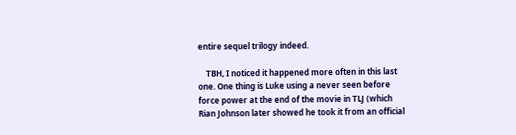entire sequel trilogy indeed.

    TBH, I noticed it happened more often in this last one. One thing is Luke using a never seen before force power at the end of the movie in TLJ (which Rian Johnson later showed he took it from an official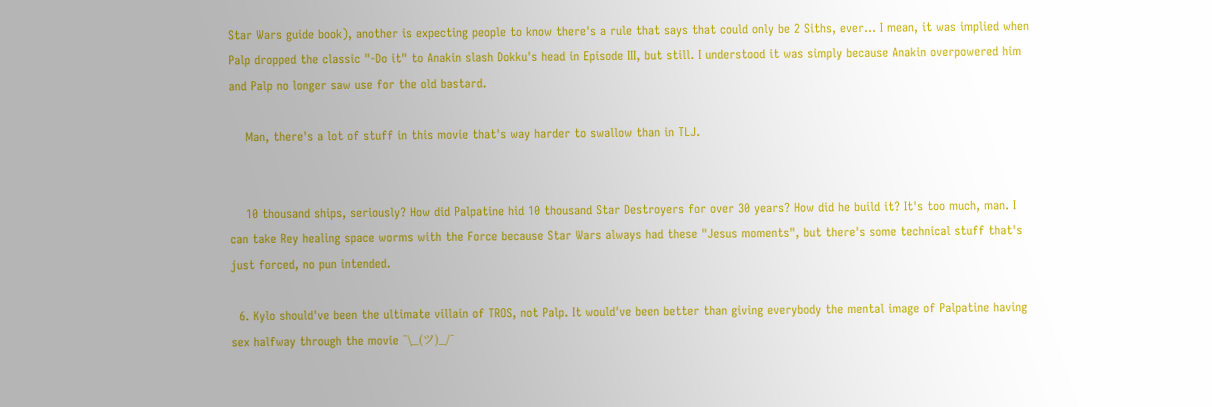Star Wars guide book), another is expecting people to know there's a rule that says that could only be 2 Siths, ever... I mean, it was implied when Palp dropped the classic "-Do it" to Anakin slash Dokku's head in Episode III, but still. I understood it was simply because Anakin overpowered him and Palp no longer saw use for the old bastard.

    Man, there's a lot of stuff in this movie that's way harder to swallow than in TLJ.


    10 thousand ships, seriously? How did Palpatine hid 10 thousand Star Destroyers for over 30 years? How did he build it? It's too much, man. I can take Rey healing space worms with the Force because Star Wars always had these "Jesus moments", but there's some technical stuff that's just forced, no pun intended.

  6. Kylo should've been the ultimate villain of TROS, not Palp. It would've been better than giving everybody the mental image of Palpatine having sex halfway through the movie ¯\_(ツ)_/¯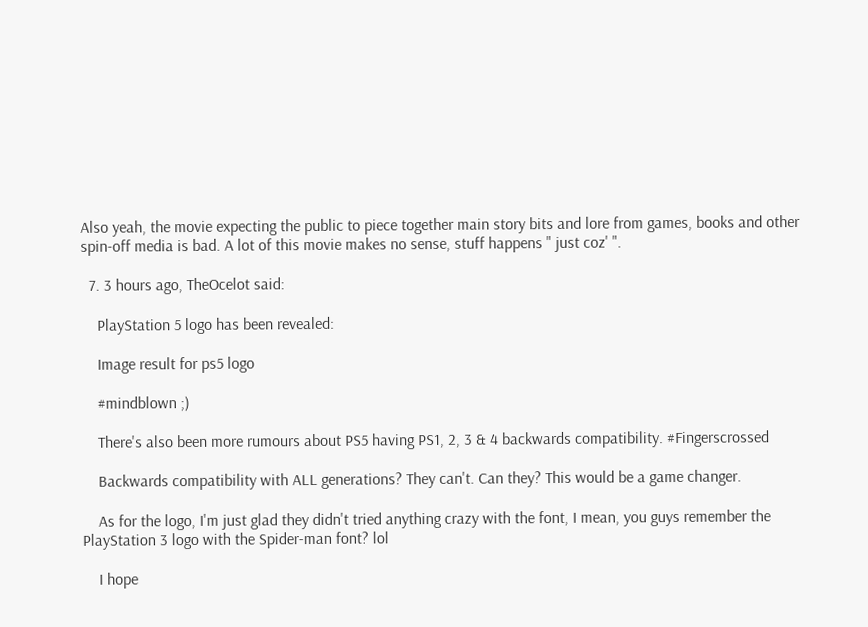Also yeah, the movie expecting the public to piece together main story bits and lore from games, books and other spin-off media is bad. A lot of this movie makes no sense, stuff happens " just coz' ".

  7. 3 hours ago, TheOcelot said:

    PlayStation 5 logo has been revealed:

    Image result for ps5 logo

    #mindblown ;)

    There's also been more rumours about PS5 having PS1, 2, 3 & 4 backwards compatibility. #Fingerscrossed

    Backwards compatibility with ALL generations? They can't. Can they? This would be a game changer.

    As for the logo, I'm just glad they didn't tried anything crazy with the font, I mean, you guys remember the PlayStation 3 logo with the Spider-man font? lol

    I hope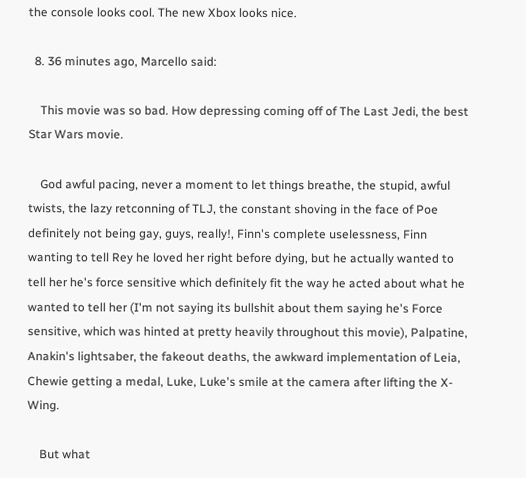the console looks cool. The new Xbox looks nice.

  8. 36 minutes ago, Marcello said:

    This movie was so bad. How depressing coming off of The Last Jedi, the best Star Wars movie.

    God awful pacing, never a moment to let things breathe, the stupid, awful twists, the lazy retconning of TLJ, the constant shoving in the face of Poe definitely not being gay, guys, really!, Finn's complete uselessness, Finn wanting to tell Rey he loved her right before dying, but he actually wanted to tell her he's force sensitive which definitely fit the way he acted about what he wanted to tell her (I'm not saying its bullshit about them saying he's Force sensitive, which was hinted at pretty heavily throughout this movie), Palpatine, Anakin's lightsaber, the fakeout deaths, the awkward implementation of Leia, Chewie getting a medal, Luke, Luke's smile at the camera after lifting the X-Wing.

    But what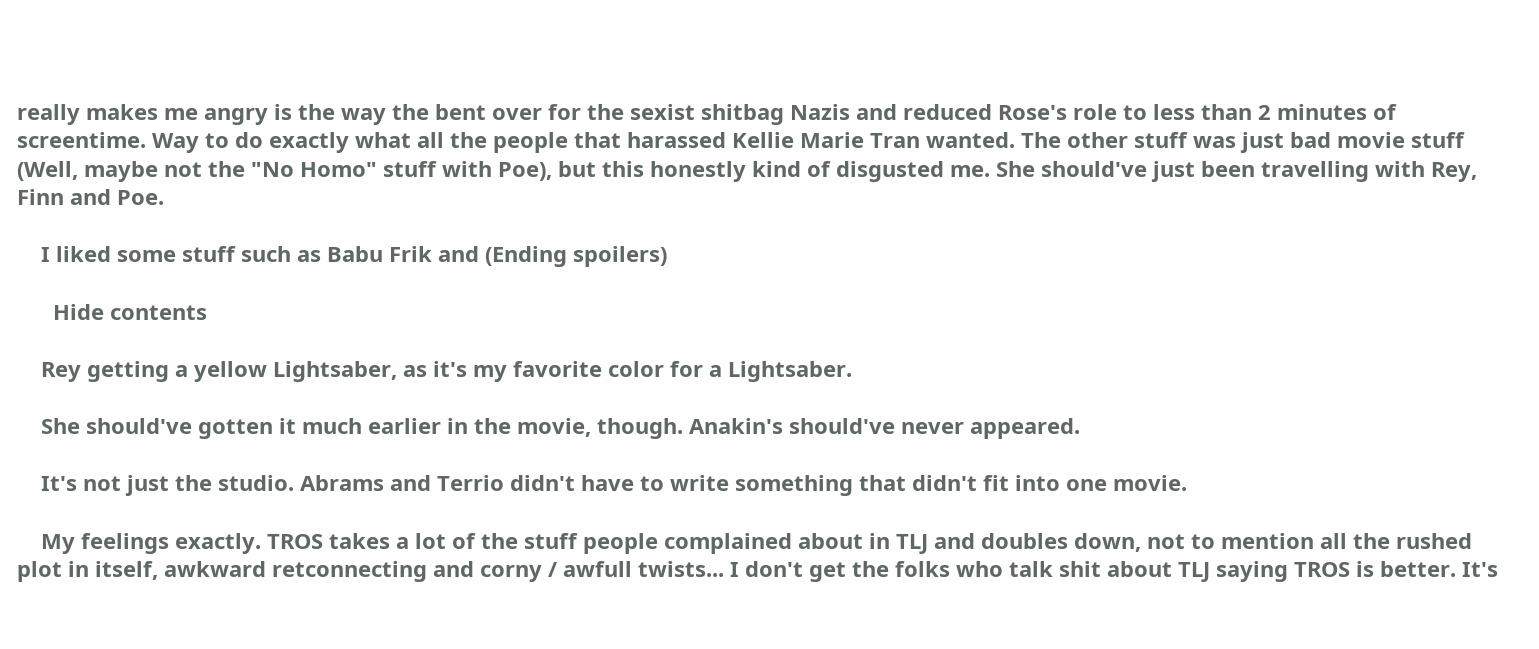really makes me angry is the way the bent over for the sexist shitbag Nazis and reduced Rose's role to less than 2 minutes of screentime. Way to do exactly what all the people that harassed Kellie Marie Tran wanted. The other stuff was just bad movie stuff (Well, maybe not the "No Homo" stuff with Poe), but this honestly kind of disgusted me. She should've just been travelling with Rey, Finn and Poe.

    I liked some stuff such as Babu Frik and (Ending spoilers)

      Hide contents

    Rey getting a yellow Lightsaber, as it's my favorite color for a Lightsaber.

    She should've gotten it much earlier in the movie, though. Anakin's should've never appeared.

    It's not just the studio. Abrams and Terrio didn't have to write something that didn't fit into one movie.

    My feelings exactly. TROS takes a lot of the stuff people complained about in TLJ and doubles down, not to mention all the rushed plot in itself, awkward retconnecting and corny / awfull twists... I don't get the folks who talk shit about TLJ saying TROS is better. It's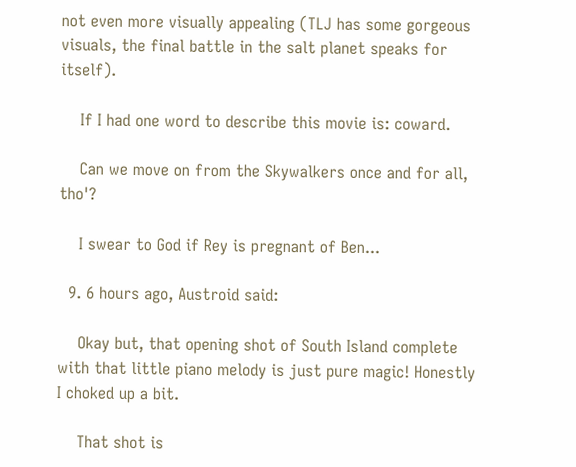not even more visually appealing (TLJ has some gorgeous visuals, the final battle in the salt planet speaks for itself).

    If I had one word to describe this movie is: coward.

    Can we move on from the Skywalkers once and for all, tho'?

    I swear to God if Rey is pregnant of Ben...

  9. 6 hours ago, Austroid said:

    Okay but, that opening shot of South Island complete with that little piano melody is just pure magic! Honestly I choked up a bit.

    That shot is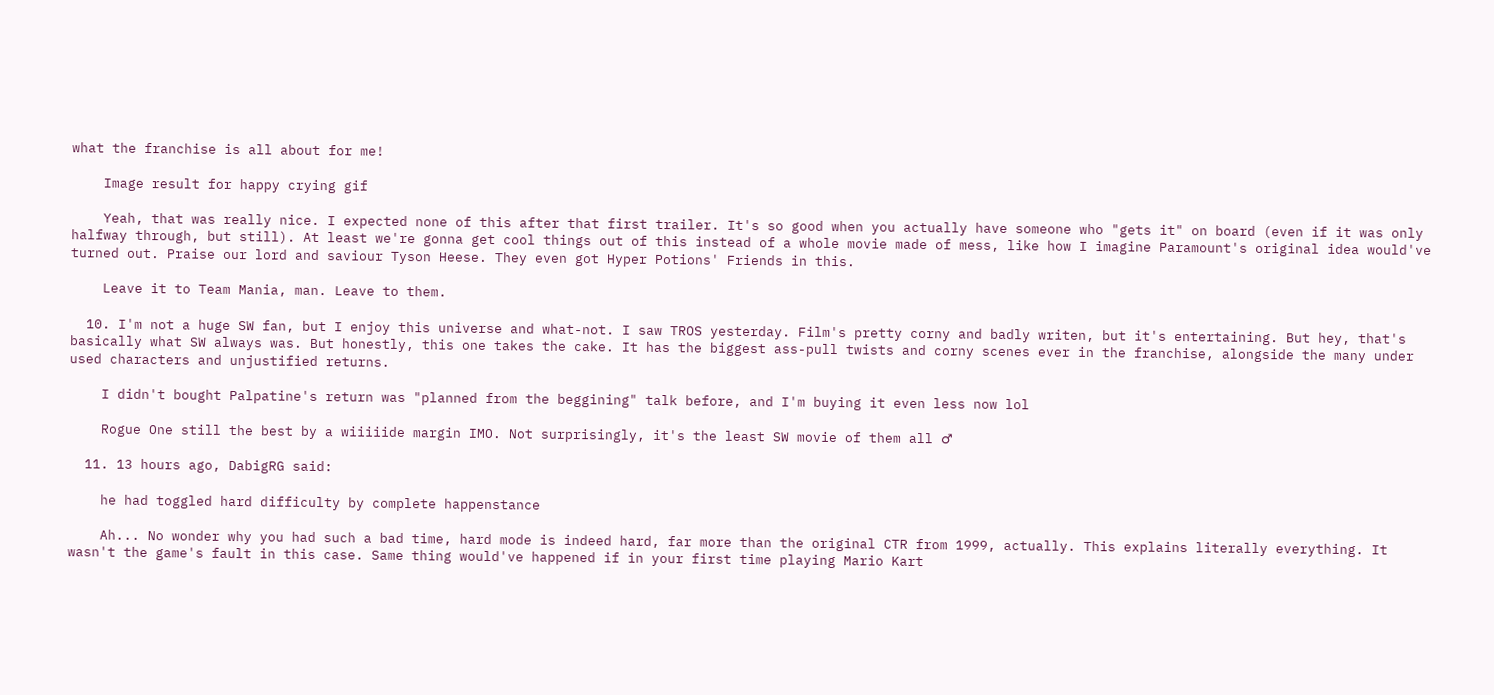what the franchise is all about for me!

    Image result for happy crying gif

    Yeah, that was really nice. I expected none of this after that first trailer. It's so good when you actually have someone who "gets it" on board (even if it was only halfway through, but still). At least we're gonna get cool things out of this instead of a whole movie made of mess, like how I imagine Paramount's original idea would've turned out. Praise our lord and saviour Tyson Heese. They even got Hyper Potions' Friends in this.

    Leave it to Team Mania, man. Leave to them.

  10. I'm not a huge SW fan, but I enjoy this universe and what-not. I saw TROS yesterday. Film's pretty corny and badly writen, but it's entertaining. But hey, that's basically what SW always was. But honestly, this one takes the cake. It has the biggest ass-pull twists and corny scenes ever in the franchise, alongside the many under used characters and unjustified returns.

    I didn't bought Palpatine's return was "planned from the beggining" talk before, and I'm buying it even less now lol

    Rogue One still the best by a wiiiiide margin IMO. Not surprisingly, it's the least SW movie of them all ♂

  11. 13 hours ago, DabigRG said:

    he had toggled hard difficulty by complete happenstance

    Ah... No wonder why you had such a bad time, hard mode is indeed hard, far more than the original CTR from 1999, actually. This explains literally everything. It wasn't the game's fault in this case. Same thing would've happened if in your first time playing Mario Kart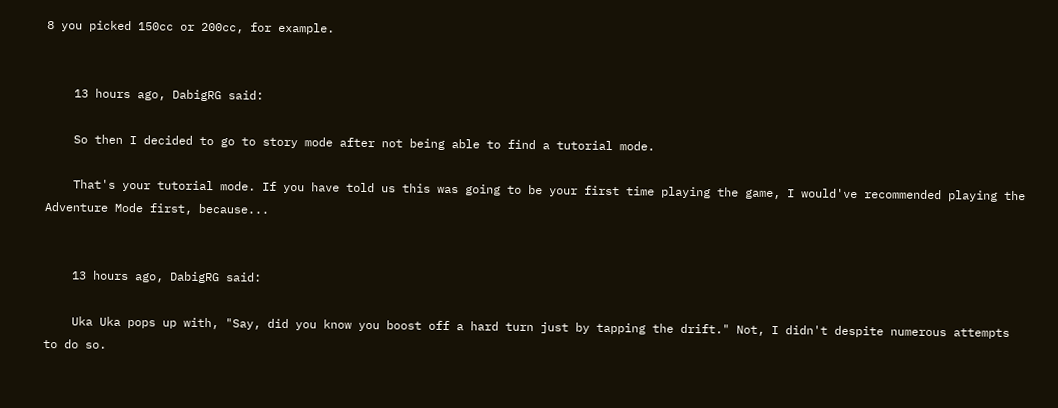8 you picked 150cc or 200cc, for example.


    13 hours ago, DabigRG said:

    So then I decided to go to story mode after not being able to find a tutorial mode.

    That's your tutorial mode. If you have told us this was going to be your first time playing the game, I would've recommended playing the Adventure Mode first, because...


    13 hours ago, DabigRG said:

    Uka Uka pops up with, "Say, did you know you boost off a hard turn just by tapping the drift." Not, I didn't despite numerous attempts to do so.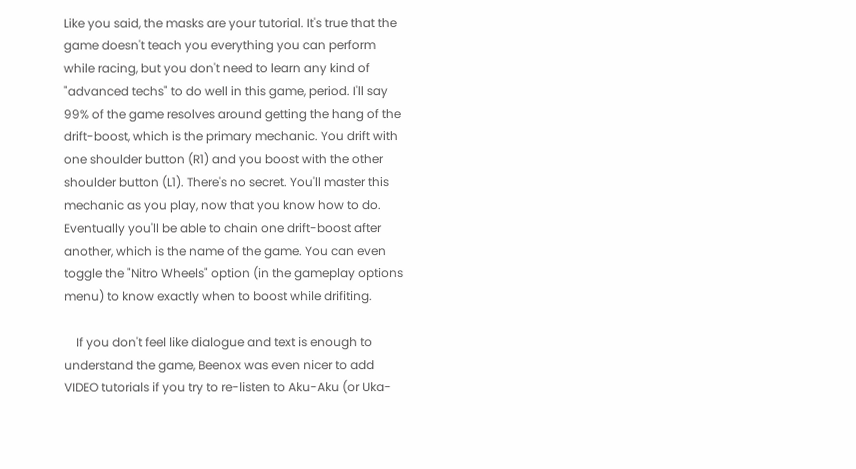Like you said, the masks are your tutorial. It's true that the game doesn't teach you everything you can perform while racing, but you don't need to learn any kind of "advanced techs" to do well in this game, period. I'll say 99% of the game resolves around getting the hang of the drift-boost, which is the primary mechanic. You drift with one shoulder button (R1) and you boost with the other shoulder button (L1). There's no secret. You'll master this mechanic as you play, now that you know how to do. Eventually you'll be able to chain one drift-boost after another, which is the name of the game. You can even toggle the "Nitro Wheels" option (in the gameplay options menu) to know exactly when to boost while drifiting.

    If you don't feel like dialogue and text is enough to understand the game, Beenox was even nicer to add VIDEO tutorials if you try to re-listen to Aku-Aku (or Uka-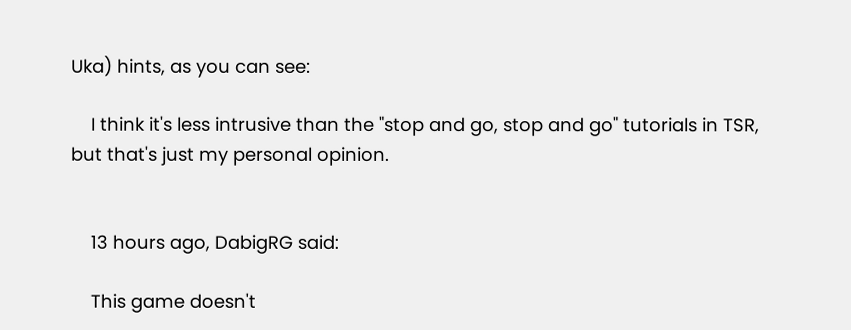Uka) hints, as you can see:

    I think it's less intrusive than the "stop and go, stop and go" tutorials in TSR, but that's just my personal opinion.


    13 hours ago, DabigRG said:

    This game doesn't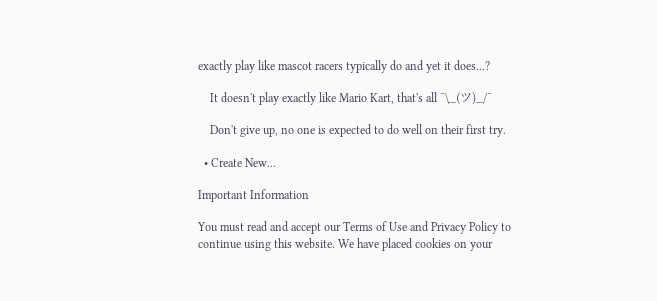exactly play like mascot racers typically do and yet it does...?

    It doesn't play exactly like Mario Kart, that's all ¯\_(ツ)_/¯

    Don't give up, no one is expected to do well on their first try.

  • Create New...

Important Information

You must read and accept our Terms of Use and Privacy Policy to continue using this website. We have placed cookies on your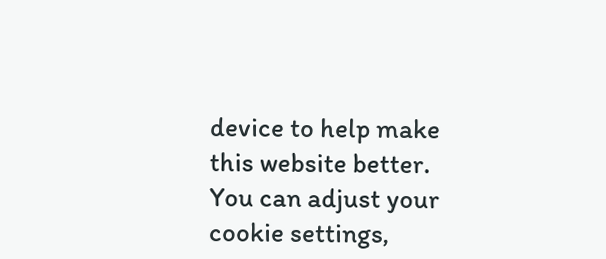device to help make this website better. You can adjust your cookie settings,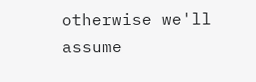otherwise we'll assume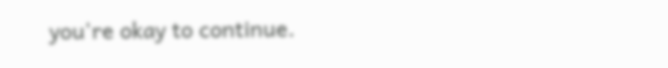you're okay to continue.